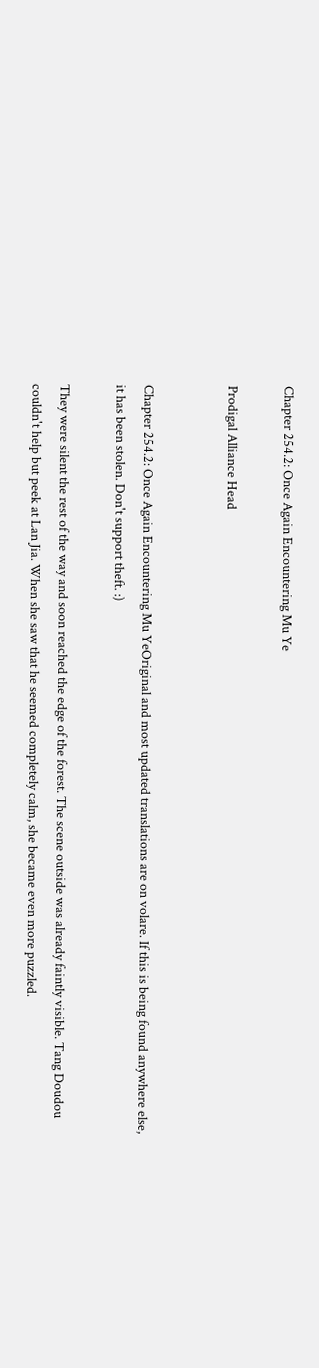Chapter 254.2: Once Again Encountering Mu Ye

Prodigal Alliance Head


Chapter 254.2: Once Again Encountering Mu YeOriginal and most updated translations are on volare. If this is being found anywhere else, it has been stolen. Don't support theft. :)

They were silent the rest of the way and soon reached the edge of the forest. The scene outside was already faintly visible. Tang Doudou couldn't help but peek at Lan Jia. When she saw that he seemed completely calm, she became even more puzzled.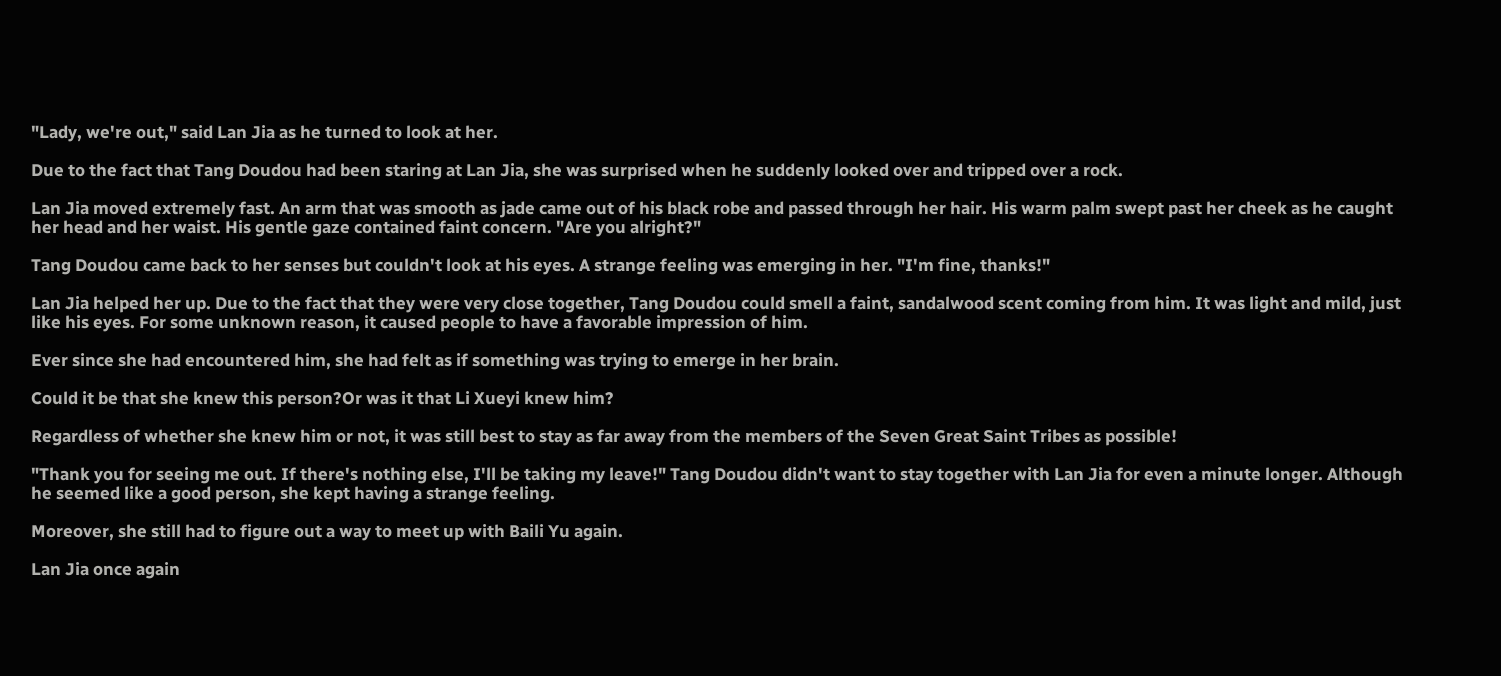"Lady, we're out," said Lan Jia as he turned to look at her.

Due to the fact that Tang Doudou had been staring at Lan Jia, she was surprised when he suddenly looked over and tripped over a rock.

Lan Jia moved extremely fast. An arm that was smooth as jade came out of his black robe and passed through her hair. His warm palm swept past her cheek as he caught her head and her waist. His gentle gaze contained faint concern. "Are you alright?"

Tang Doudou came back to her senses but couldn't look at his eyes. A strange feeling was emerging in her. "I'm fine, thanks!"

Lan Jia helped her up. Due to the fact that they were very close together, Tang Doudou could smell a faint, sandalwood scent coming from him. It was light and mild, just like his eyes. For some unknown reason, it caused people to have a favorable impression of him.

Ever since she had encountered him, she had felt as if something was trying to emerge in her brain.

Could it be that she knew this person?Or was it that Li Xueyi knew him?

Regardless of whether she knew him or not, it was still best to stay as far away from the members of the Seven Great Saint Tribes as possible!

"Thank you for seeing me out. If there's nothing else, I'll be taking my leave!" Tang Doudou didn't want to stay together with Lan Jia for even a minute longer. Although he seemed like a good person, she kept having a strange feeling.

Moreover, she still had to figure out a way to meet up with Baili Yu again.

Lan Jia once again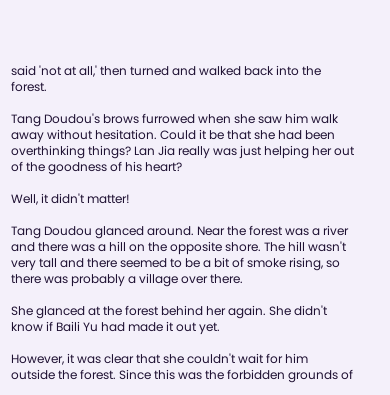said 'not at all,' then turned and walked back into the forest.

Tang Doudou's brows furrowed when she saw him walk away without hesitation. Could it be that she had been overthinking things? Lan Jia really was just helping her out of the goodness of his heart?

Well, it didn't matter!

Tang Doudou glanced around. Near the forest was a river and there was a hill on the opposite shore. The hill wasn't very tall and there seemed to be a bit of smoke rising, so there was probably a village over there.

She glanced at the forest behind her again. She didn't know if Baili Yu had made it out yet.

However, it was clear that she couldn't wait for him outside the forest. Since this was the forbidden grounds of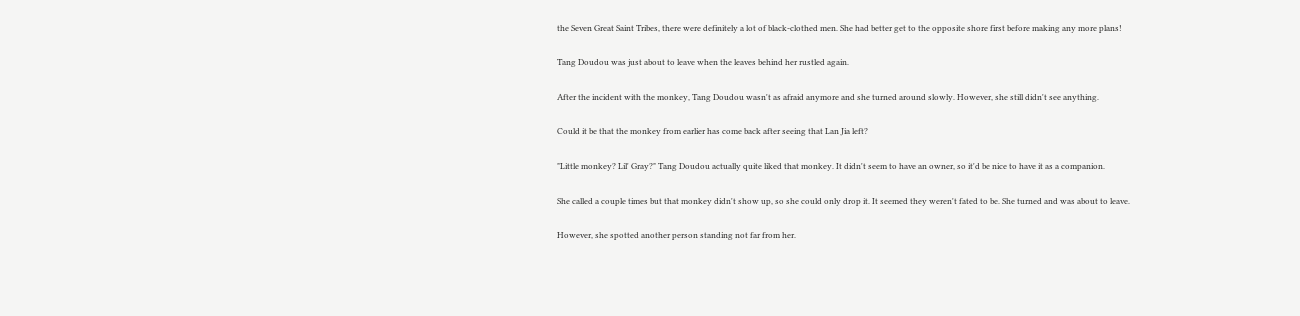the Seven Great Saint Tribes, there were definitely a lot of black-clothed men. She had better get to the opposite shore first before making any more plans!

Tang Doudou was just about to leave when the leaves behind her rustled again.

After the incident with the monkey, Tang Doudou wasn't as afraid anymore and she turned around slowly. However, she still didn't see anything.

Could it be that the monkey from earlier has come back after seeing that Lan Jia left?

"Little monkey? Lil' Gray?" Tang Doudou actually quite liked that monkey. It didn't seem to have an owner, so it'd be nice to have it as a companion.

She called a couple times but that monkey didn't show up, so she could only drop it. It seemed they weren't fated to be. She turned and was about to leave.

However, she spotted another person standing not far from her.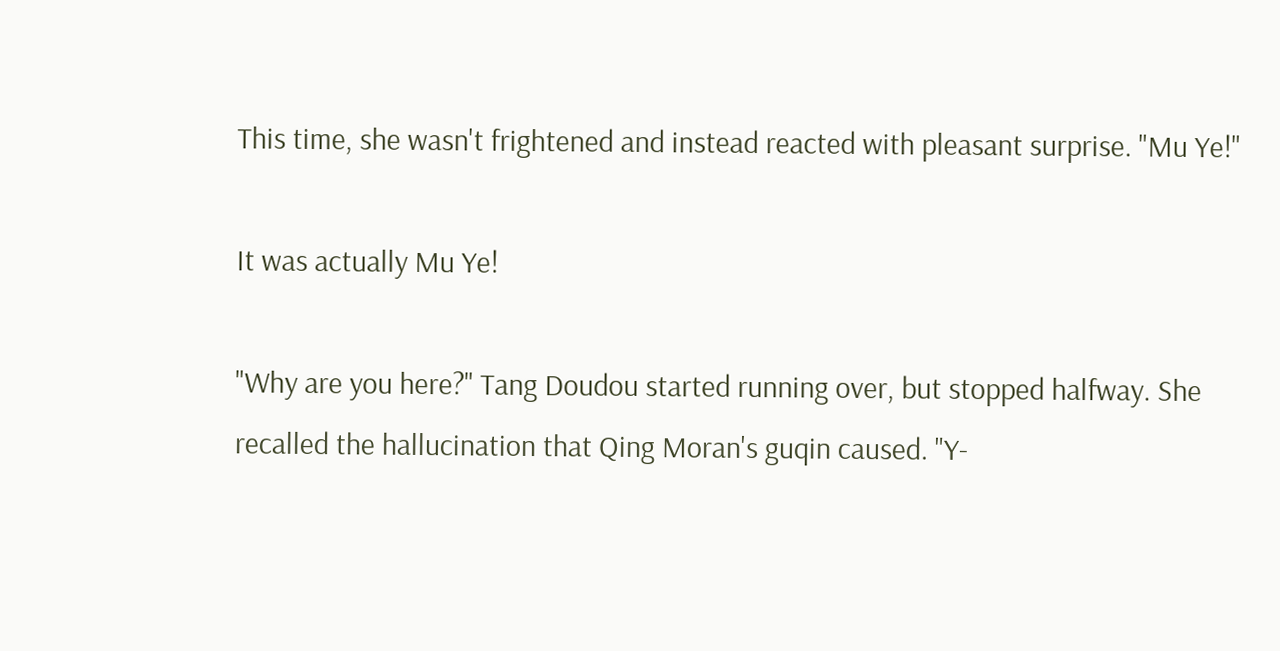This time, she wasn't frightened and instead reacted with pleasant surprise. "Mu Ye!"

It was actually Mu Ye!

"Why are you here?" Tang Doudou started running over, but stopped halfway. She recalled the hallucination that Qing Moran's guqin caused. "Y-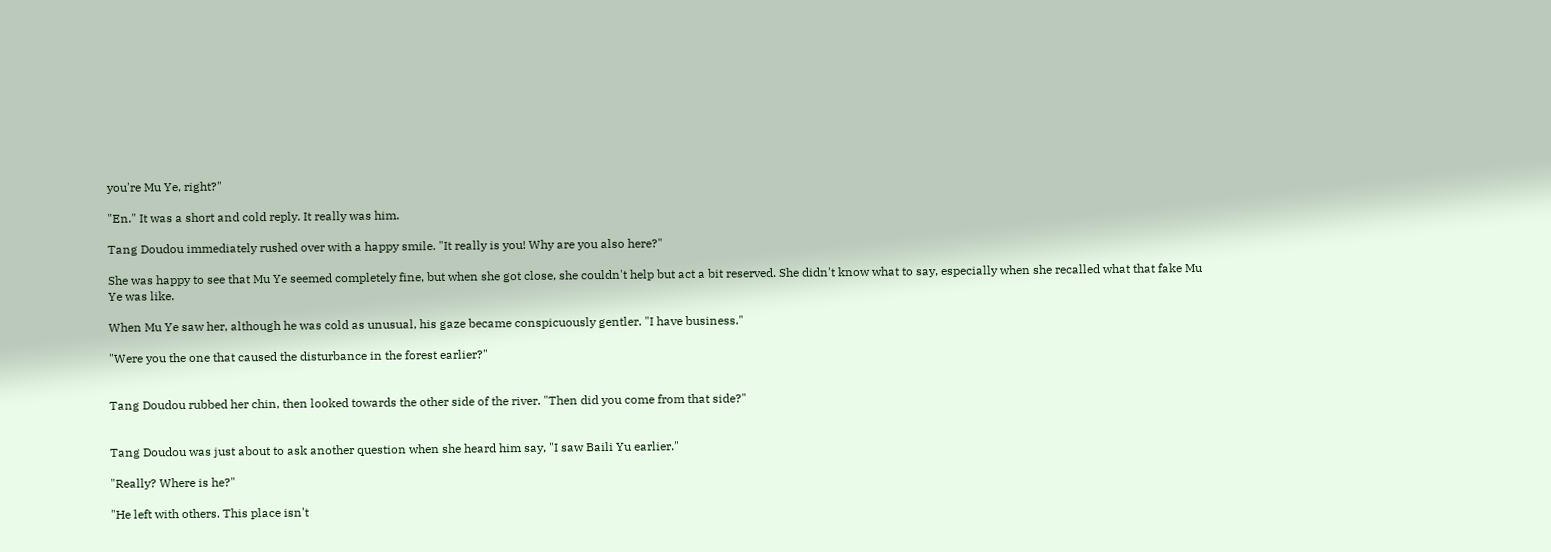you're Mu Ye, right?"

"En." It was a short and cold reply. It really was him.

Tang Doudou immediately rushed over with a happy smile. "It really is you! Why are you also here?"

She was happy to see that Mu Ye seemed completely fine, but when she got close, she couldn't help but act a bit reserved. She didn't know what to say, especially when she recalled what that fake Mu Ye was like.

When Mu Ye saw her, although he was cold as unusual, his gaze became conspicuously gentler. "I have business."

"Were you the one that caused the disturbance in the forest earlier?"


Tang Doudou rubbed her chin, then looked towards the other side of the river. "Then did you come from that side?"


Tang Doudou was just about to ask another question when she heard him say, "I saw Baili Yu earlier."

"Really? Where is he?"

"He left with others. This place isn't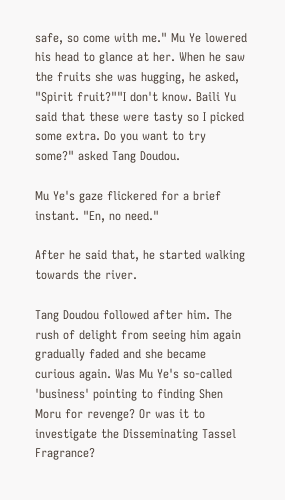safe, so come with me." Mu Ye lowered his head to glance at her. When he saw the fruits she was hugging, he asked, "Spirit fruit?""I don't know. Baili Yu said that these were tasty so I picked some extra. Do you want to try some?" asked Tang Doudou.

Mu Ye's gaze flickered for a brief instant. "En, no need."

After he said that, he started walking towards the river.

Tang Doudou followed after him. The rush of delight from seeing him again gradually faded and she became curious again. Was Mu Ye's so-called 'business' pointing to finding Shen Moru for revenge? Or was it to investigate the Disseminating Tassel Fragrance?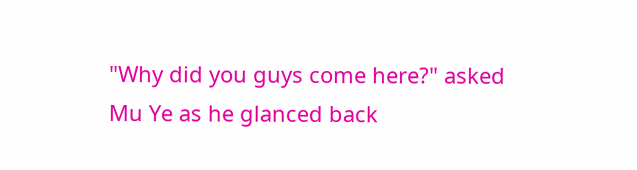"Why did you guys come here?" asked Mu Ye as he glanced back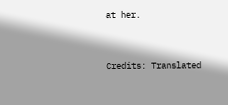at her.


Credits: Translated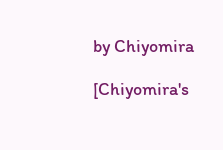by Chiyomira

[Chiyomira's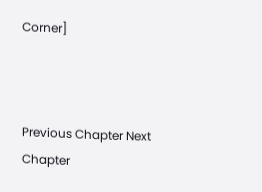Corner]



Previous Chapter Next Chapter